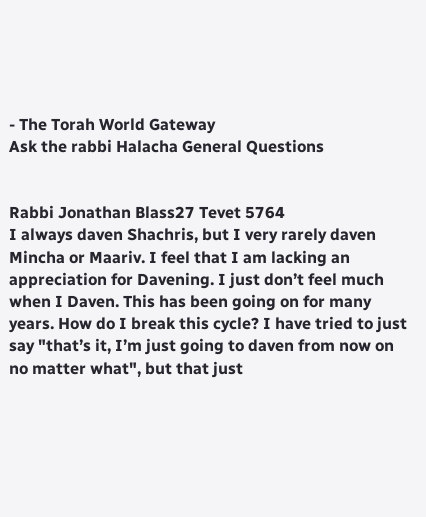- The Torah World Gateway
Ask the rabbi Halacha General Questions


Rabbi Jonathan Blass27 Tevet 5764
I always daven Shachris, but I very rarely daven Mincha or Maariv. I feel that I am lacking an appreciation for Davening. I just don’t feel much when I Daven. This has been going on for many years. How do I break this cycle? I have tried to just say "that’s it, I’m just going to daven from now on no matter what", but that just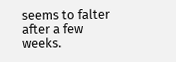seems to falter after a few weeks.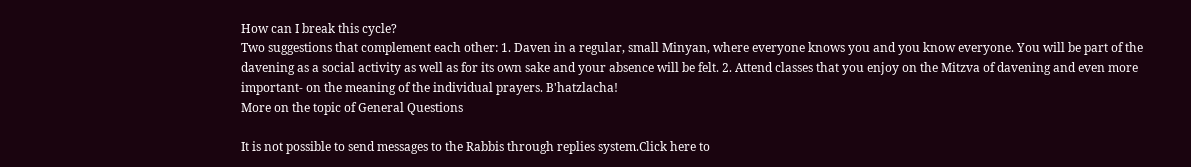How can I break this cycle?
Two suggestions that complement each other: 1. Daven in a regular, small Minyan, where everyone knows you and you know everyone. You will be part of the davening as a social activity as well as for its own sake and your absence will be felt. 2. Attend classes that you enjoy on the Mitzva of davening and even more important- on the meaning of the individual prayers. B'hatzlacha!
More on the topic of General Questions

It is not possible to send messages to the Rabbis through replies system.Click here to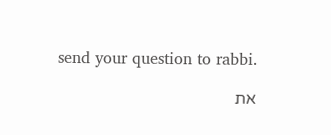send your question to rabbi.

את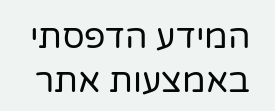המידע הדפסתי באמצעות אתר